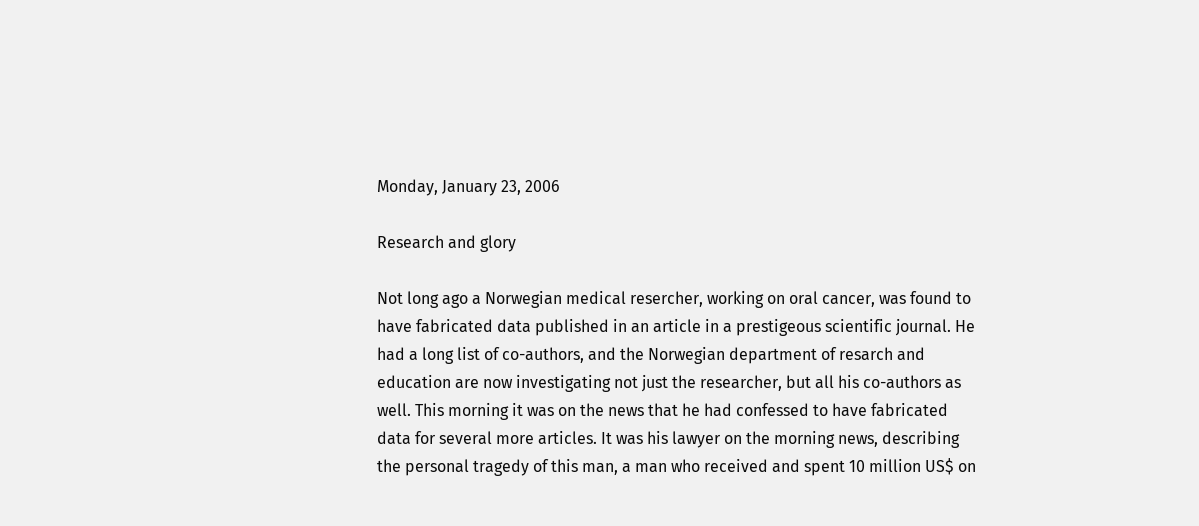Monday, January 23, 2006

Research and glory

Not long ago a Norwegian medical resercher, working on oral cancer, was found to have fabricated data published in an article in a prestigeous scientific journal. He had a long list of co-authors, and the Norwegian department of resarch and education are now investigating not just the researcher, but all his co-authors as well. This morning it was on the news that he had confessed to have fabricated data for several more articles. It was his lawyer on the morning news, describing the personal tragedy of this man, a man who received and spent 10 million US$ on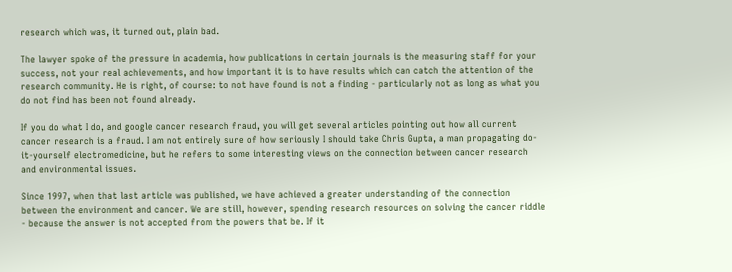research which was, it turned out, plain bad.

The lawyer spoke of the pressure in academia, how publications in certain journals is the measuring staff for your success, not your real achievements, and how important it is to have results which can catch the attention of the research community. He is right, of course: to not have found is not a finding - particularly not as long as what you do not find has been not found already.

If you do what I do, and google cancer research fraud, you will get several articles pointing out how all current cancer research is a fraud. I am not entirely sure of how seriously I should take Chris Gupta, a man propagating do-it-yourself electromedicine, but he refers to some interesting views on the connection between cancer research and environmental issues.

Since 1997, when that last article was published, we have achieved a greater understanding of the connection between the environment and cancer. We are still, however, spending research resources on solving the cancer riddle - because the answer is not accepted from the powers that be. If it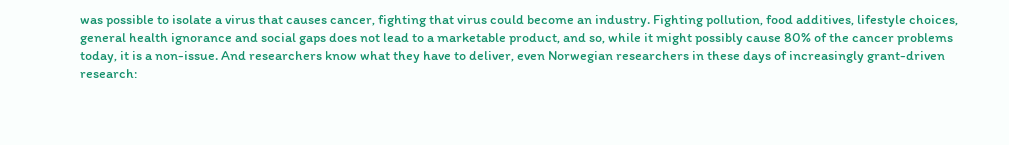was possible to isolate a virus that causes cancer, fighting that virus could become an industry. Fighting pollution, food additives, lifestyle choices, general health ignorance and social gaps does not lead to a marketable product, and so, while it might possibly cause 80% of the cancer problems today, it is a non-issue. And researchers know what they have to deliver, even Norwegian researchers in these days of increasingly grant-driven research: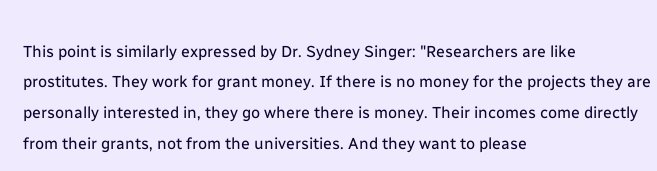This point is similarly expressed by Dr. Sydney Singer: "Researchers are like prostitutes. They work for grant money. If there is no money for the projects they are personally interested in, they go where there is money. Their incomes come directly from their grants, not from the universities. And they want to please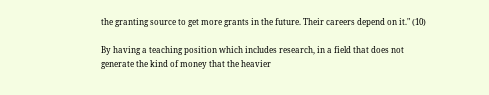the granting source to get more grants in the future. Their careers depend on it." (10)

By having a teaching position which includes research, in a field that does not generate the kind of money that the heavier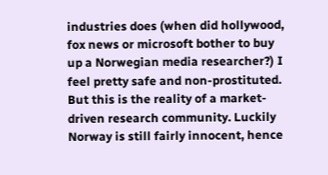industries does (when did hollywood, fox news or microsoft bother to buy up a Norwegian media researcher?) I feel pretty safe and non-prostituted. But this is the reality of a market-driven research community. Luckily Norway is still fairly innocent, hence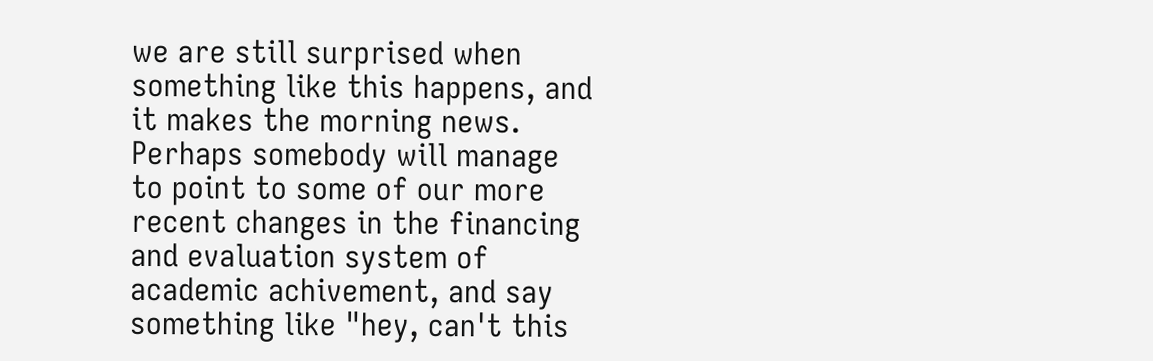we are still surprised when something like this happens, and it makes the morning news. Perhaps somebody will manage to point to some of our more recent changes in the financing and evaluation system of academic achivement, and say something like "hey, can't this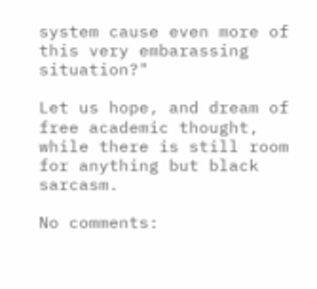system cause even more of this very embarassing situation?"

Let us hope, and dream of free academic thought, while there is still room for anything but black sarcasm.

No comments: